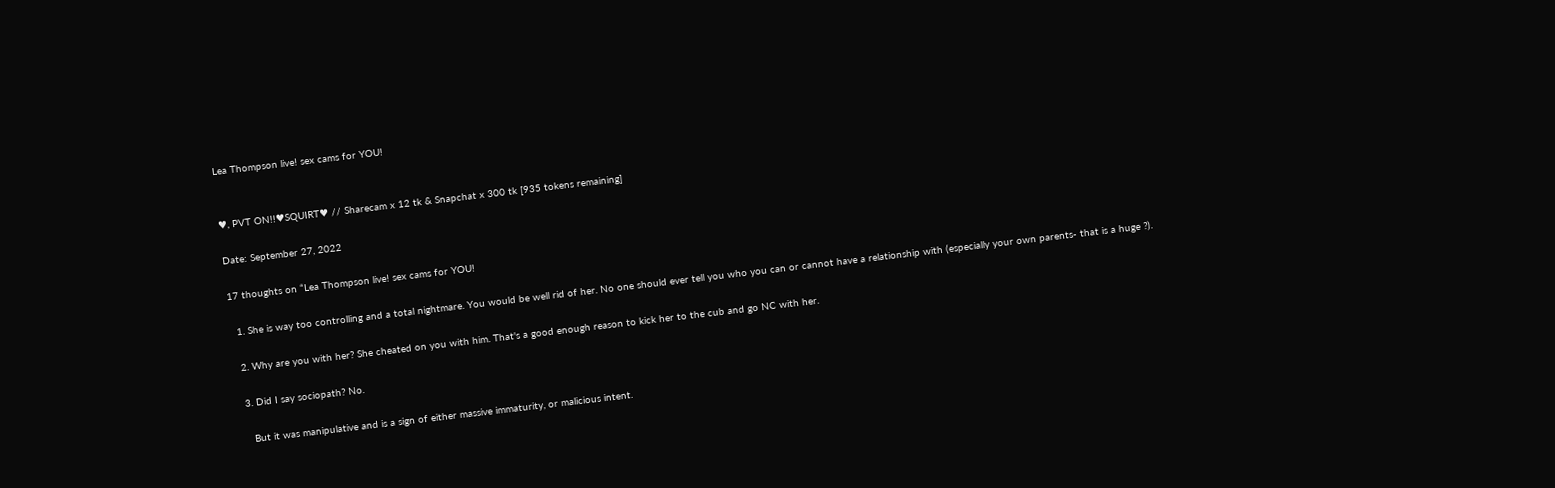Lea Thompson live! sex cams for YOU!


♥, PVT ON!!♥SQUIRT♥ // Sharecam x 12 tk & Snapchat x 300 tk [935 tokens remaining]

Date: September 27, 2022

17 thoughts on “Lea Thompson live! sex cams for YOU!

  1. She is way too controlling and a total nightmare. You would be well rid of her. No one should ever tell you who you can or cannot have a relationship with (especially your own parents- that is a huge ?).

  2. Why are you with her? She cheated on you with him. That's a good enough reason to kick her to the cub and go NC with her.

  3. Did I say sociopath? No.

    But it was manipulative and is a sign of either massive immaturity, or malicious intent.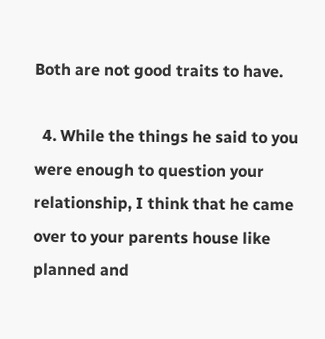Both are not good traits to have.

  4. While the things he said to you were enough to question your relationship, I think that he came over to your parents house like planned and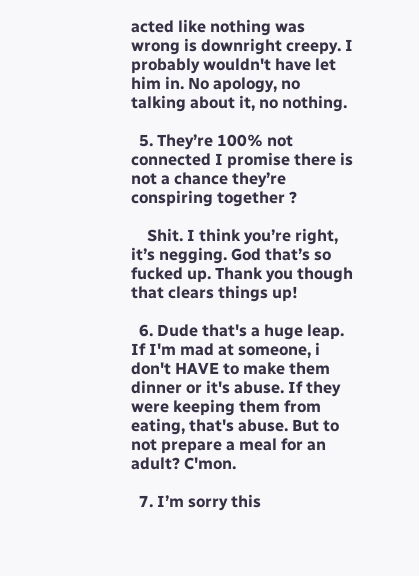acted like nothing was wrong is downright creepy. I probably wouldn't have let him in. No apology, no talking about it, no nothing.

  5. They’re 100% not connected I promise there is not a chance they’re conspiring together ?

    Shit. I think you’re right, it’s negging. God that’s so fucked up. Thank you though that clears things up!

  6. Dude that's a huge leap. If I'm mad at someone, i don't HAVE to make them dinner or it's abuse. If they were keeping them from eating, that's abuse. But to not prepare a meal for an adult? C'mon.

  7. I’m sorry this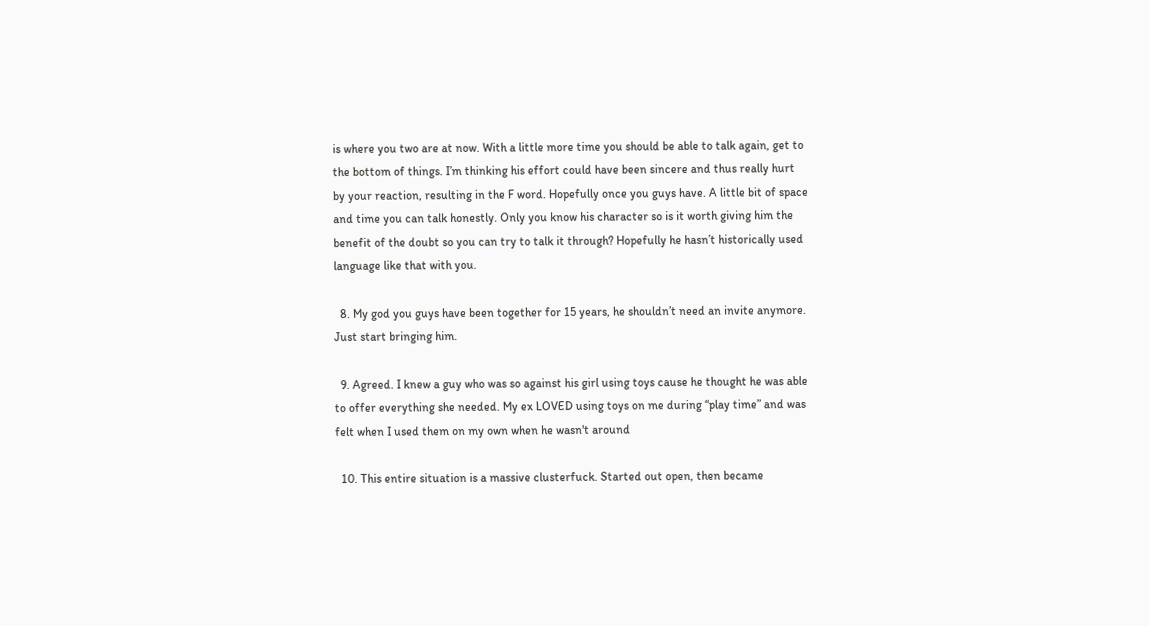is where you two are at now. With a little more time you should be able to talk again, get to the bottom of things. I’m thinking his effort could have been sincere and thus really hurt by your reaction, resulting in the F word. Hopefully once you guys have. A little bit of space and time you can talk honestly. Only you know his character so is it worth giving him the benefit of the doubt so you can try to talk it through? Hopefully he hasn’t historically used language like that with you.

  8. My god you guys have been together for 15 years, he shouldn’t need an invite anymore. Just start bringing him.

  9. Agreed. I knew a guy who was so against his girl using toys cause he thought he was able to offer everything she needed. My ex LOVED using toys on me during “play time” and was felt when I used them on my own when he wasn't around

  10. This entire situation is a massive clusterfuck. Started out open, then became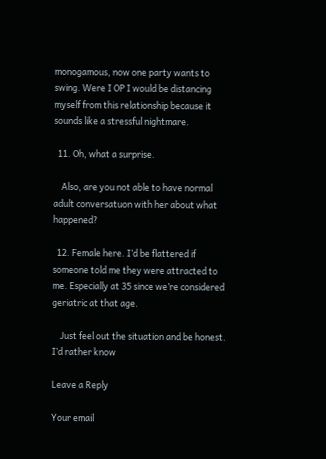monogamous, now one party wants to swing. Were I OP I would be distancing myself from this relationship because it sounds like a stressful nightmare.

  11. Oh, what a surprise.

    Also, are you not able to have normal adult conversatuon with her about what happened?

  12. Female here. I’d be flattered if someone told me they were attracted to me. Especially at 35 since we’re considered geriatric at that age.

    Just feel out the situation and be honest. I’d rather know

Leave a Reply

Your email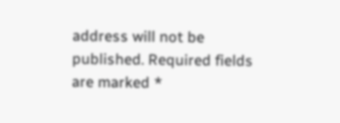address will not be published. Required fields are marked *